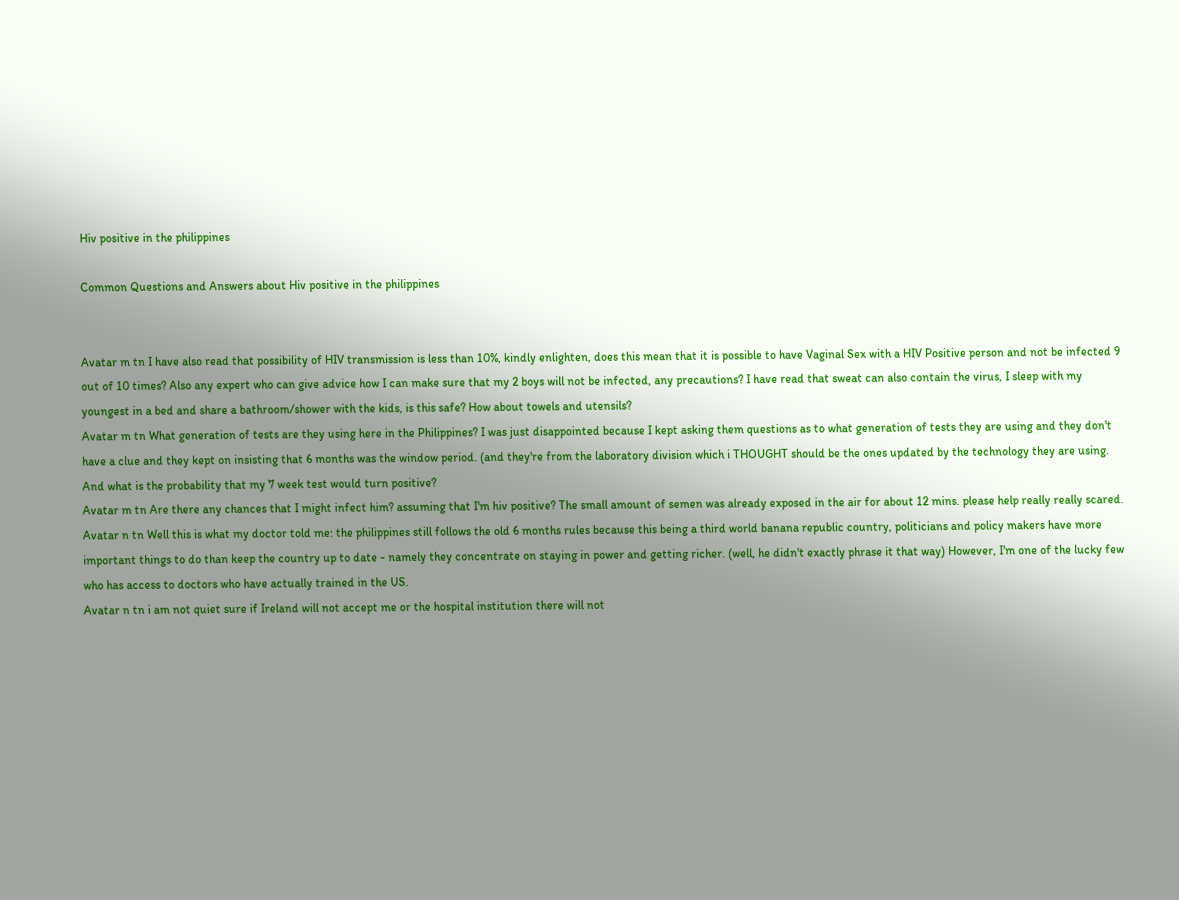Hiv positive in the philippines

Common Questions and Answers about Hiv positive in the philippines


Avatar m tn I have also read that possibility of HIV transmission is less than 10%, kindly enlighten, does this mean that it is possible to have Vaginal Sex with a HIV Positive person and not be infected 9 out of 10 times? Also any expert who can give advice how I can make sure that my 2 boys will not be infected, any precautions? I have read that sweat can also contain the virus, I sleep with my youngest in a bed and share a bathroom/shower with the kids, is this safe? How about towels and utensils?
Avatar m tn What generation of tests are they using here in the Philippines? I was just disappointed because I kept asking them questions as to what generation of tests they are using and they don't have a clue and they kept on insisting that 6 months was the window period. (and they're from the laboratory division which i THOUGHT should be the ones updated by the technology they are using. And what is the probability that my 7 week test would turn positive?
Avatar m tn Are there any chances that I might infect him? assuming that I'm hiv positive? The small amount of semen was already exposed in the air for about 12 mins. please help really really scared.
Avatar n tn Well this is what my doctor told me: the philippines still follows the old 6 months rules because this being a third world banana republic country, politicians and policy makers have more important things to do than keep the country up to date - namely they concentrate on staying in power and getting richer. (well, he didn't exactly phrase it that way) However, I'm one of the lucky few who has access to doctors who have actually trained in the US.
Avatar n tn i am not quiet sure if Ireland will not accept me or the hospital institution there will not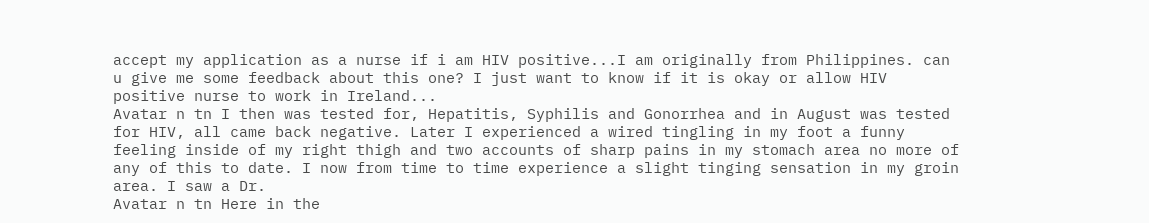accept my application as a nurse if i am HIV positive...I am originally from Philippines. can u give me some feedback about this one? I just want to know if it is okay or allow HIV positive nurse to work in Ireland...
Avatar n tn I then was tested for, Hepatitis, Syphilis and Gonorrhea and in August was tested for HIV, all came back negative. Later I experienced a wired tingling in my foot a funny feeling inside of my right thigh and two accounts of sharp pains in my stomach area no more of any of this to date. I now from time to time experience a slight tinging sensation in my groin area. I saw a Dr.
Avatar n tn Here in the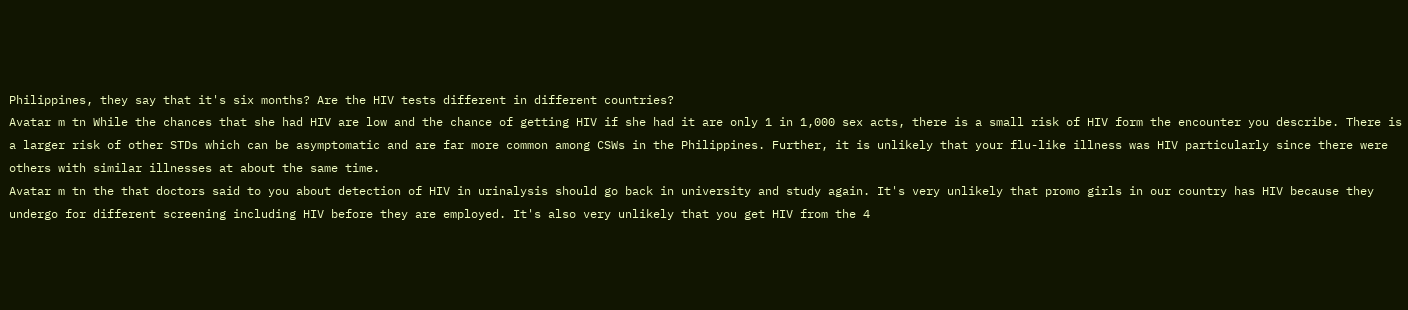Philippines, they say that it's six months? Are the HIV tests different in different countries?
Avatar m tn While the chances that she had HIV are low and the chance of getting HIV if she had it are only 1 in 1,000 sex acts, there is a small risk of HIV form the encounter you describe. There is a larger risk of other STDs which can be asymptomatic and are far more common among CSWs in the Philippines. Further, it is unlikely that your flu-like illness was HIV particularly since there were others with similar illnesses at about the same time.
Avatar m tn the that doctors said to you about detection of HIV in urinalysis should go back in university and study again. It's very unlikely that promo girls in our country has HIV because they undergo for different screening including HIV before they are employed. It's also very unlikely that you get HIV from the 4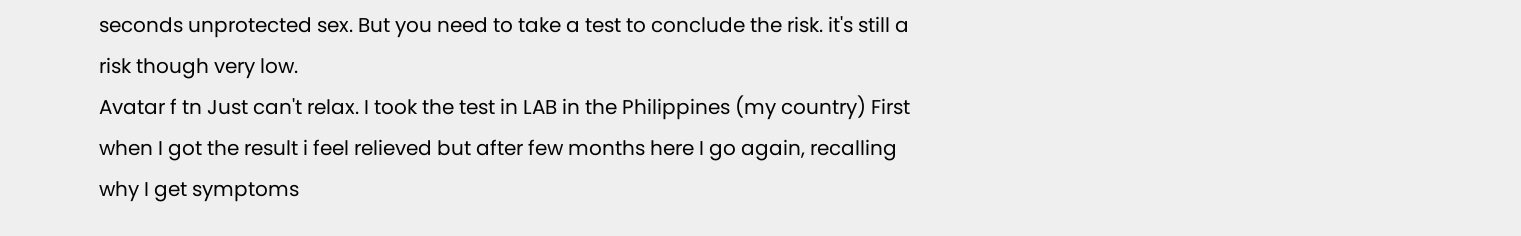seconds unprotected sex. But you need to take a test to conclude the risk. it's still a risk though very low.
Avatar f tn Just can't relax. I took the test in LAB in the Philippines (my country) First when I got the result i feel relieved but after few months here I go again, recalling why I get symptoms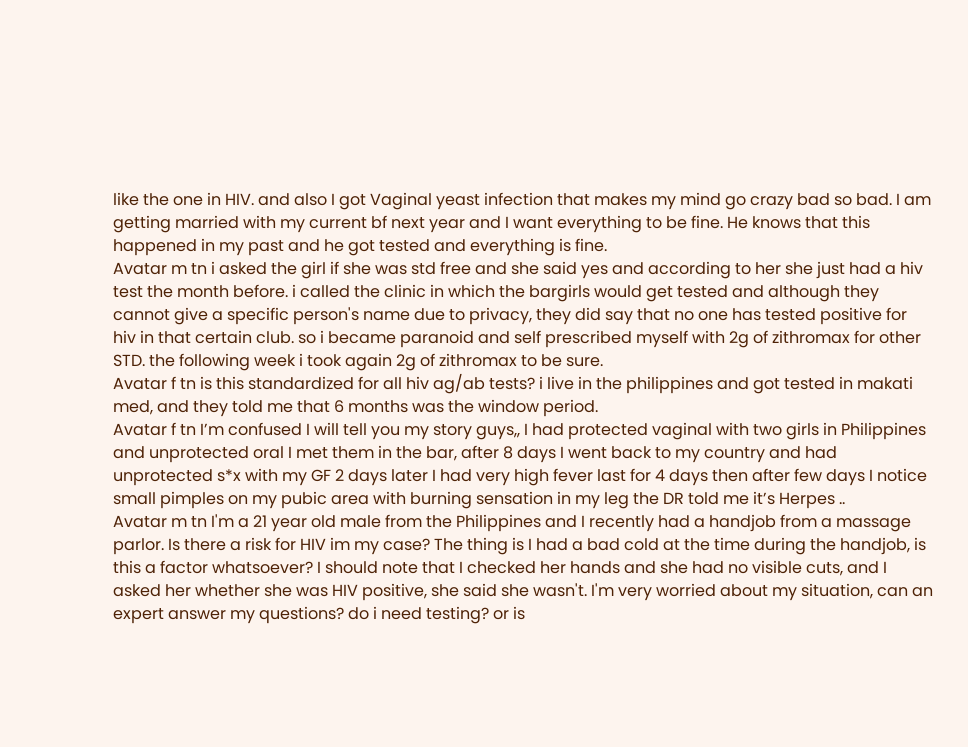like the one in HIV. and also I got Vaginal yeast infection that makes my mind go crazy bad so bad. I am getting married with my current bf next year and I want everything to be fine. He knows that this happened in my past and he got tested and everything is fine.
Avatar m tn i asked the girl if she was std free and she said yes and according to her she just had a hiv test the month before. i called the clinic in which the bargirls would get tested and although they cannot give a specific person's name due to privacy, they did say that no one has tested positive for hiv in that certain club. so i became paranoid and self prescribed myself with 2g of zithromax for other STD. the following week i took again 2g of zithromax to be sure.
Avatar f tn is this standardized for all hiv ag/ab tests? i live in the philippines and got tested in makati med, and they told me that 6 months was the window period.
Avatar f tn I’m confused I will tell you my story guys,, I had protected vaginal with two girls in Philippines and unprotected oral I met them in the bar, after 8 days I went back to my country and had unprotected s*x with my GF 2 days later I had very high fever last for 4 days then after few days I notice small pimples on my pubic area with burning sensation in my leg the DR told me it’s Herpes ..
Avatar m tn I'm a 21 year old male from the Philippines and I recently had a handjob from a massage parlor. Is there a risk for HIV im my case? The thing is I had a bad cold at the time during the handjob, is this a factor whatsoever? I should note that I checked her hands and she had no visible cuts, and I asked her whether she was HIV positive, she said she wasn't. I'm very worried about my situation, can an expert answer my questions? do i need testing? or is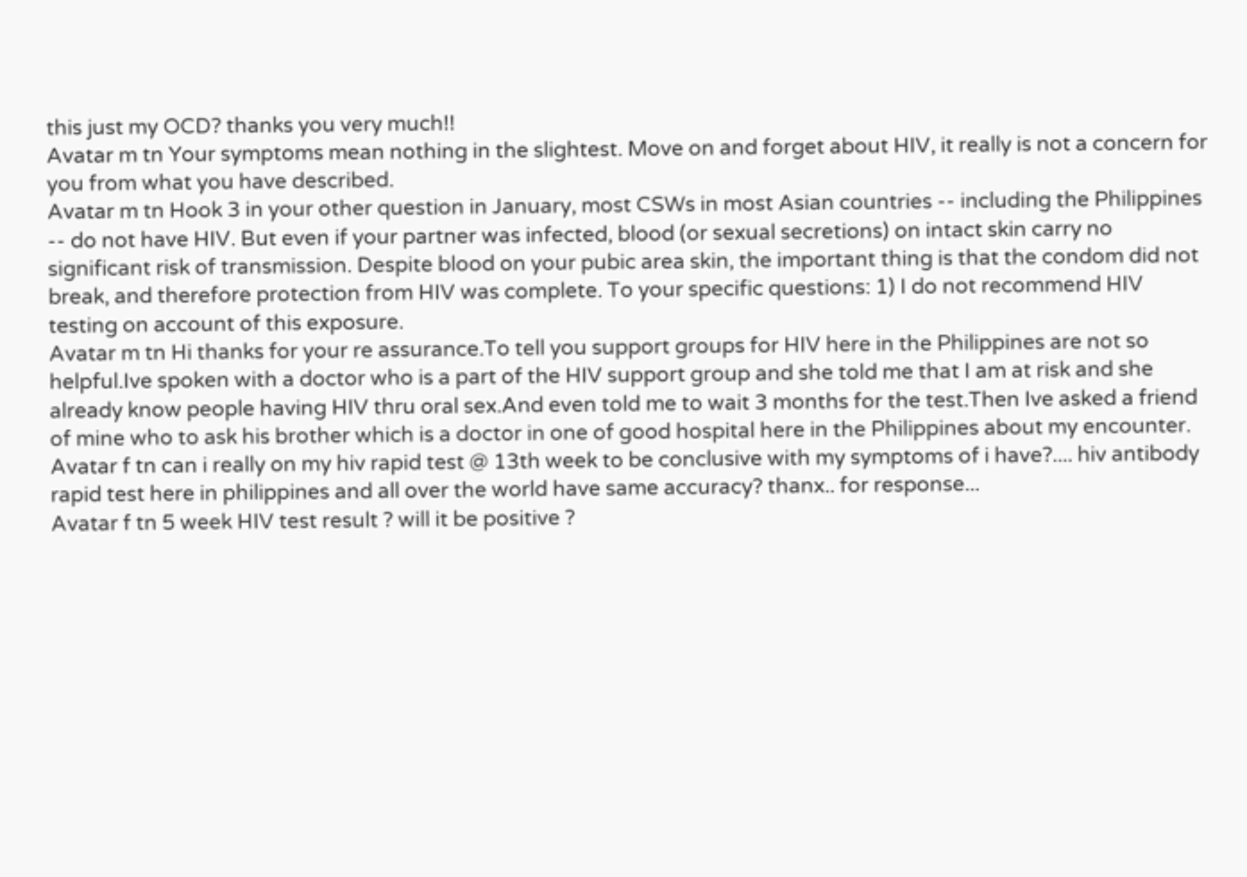this just my OCD? thanks you very much!!
Avatar m tn Your symptoms mean nothing in the slightest. Move on and forget about HIV, it really is not a concern for you from what you have described.
Avatar m tn Hook 3 in your other question in January, most CSWs in most Asian countries -- including the Philippines -- do not have HIV. But even if your partner was infected, blood (or sexual secretions) on intact skin carry no significant risk of transmission. Despite blood on your pubic area skin, the important thing is that the condom did not break, and therefore protection from HIV was complete. To your specific questions: 1) I do not recommend HIV testing on account of this exposure.
Avatar m tn Hi thanks for your re assurance.To tell you support groups for HIV here in the Philippines are not so helpful.Ive spoken with a doctor who is a part of the HIV support group and she told me that I am at risk and she already know people having HIV thru oral sex.And even told me to wait 3 months for the test.Then Ive asked a friend of mine who to ask his brother which is a doctor in one of good hospital here in the Philippines about my encounter.
Avatar f tn can i really on my hiv rapid test @ 13th week to be conclusive with my symptoms of i have?.... hiv antibody rapid test here in philippines and all over the world have same accuracy? thanx.. for response...
Avatar f tn 5 week HIV test result ? will it be positive ?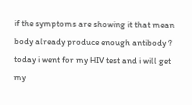if the symptoms are showing it that mean body already produce enough antibody ? today i went for my HIV test and i will get my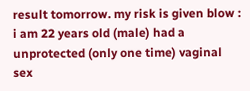result tomorrow. my risk is given blow : i am 22 years old (male) had a unprotected (only one time) vaginal sex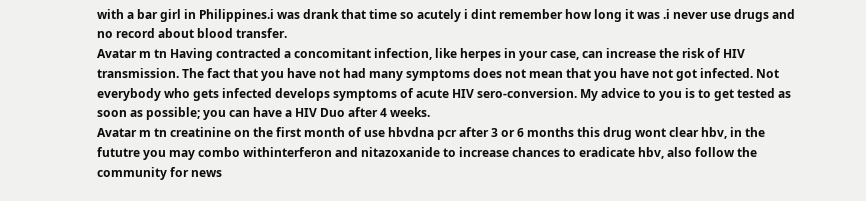with a bar girl in Philippines.i was drank that time so acutely i dint remember how long it was .i never use drugs and no record about blood transfer.
Avatar m tn Having contracted a concomitant infection, like herpes in your case, can increase the risk of HIV transmission. The fact that you have not had many symptoms does not mean that you have not got infected. Not everybody who gets infected develops symptoms of acute HIV sero-conversion. My advice to you is to get tested as soon as possible; you can have a HIV Duo after 4 weeks.
Avatar m tn creatinine on the first month of use hbvdna pcr after 3 or 6 months this drug wont clear hbv, in the fututre you may combo withinterferon and nitazoxanide to increase chances to eradicate hbv, also follow the community for news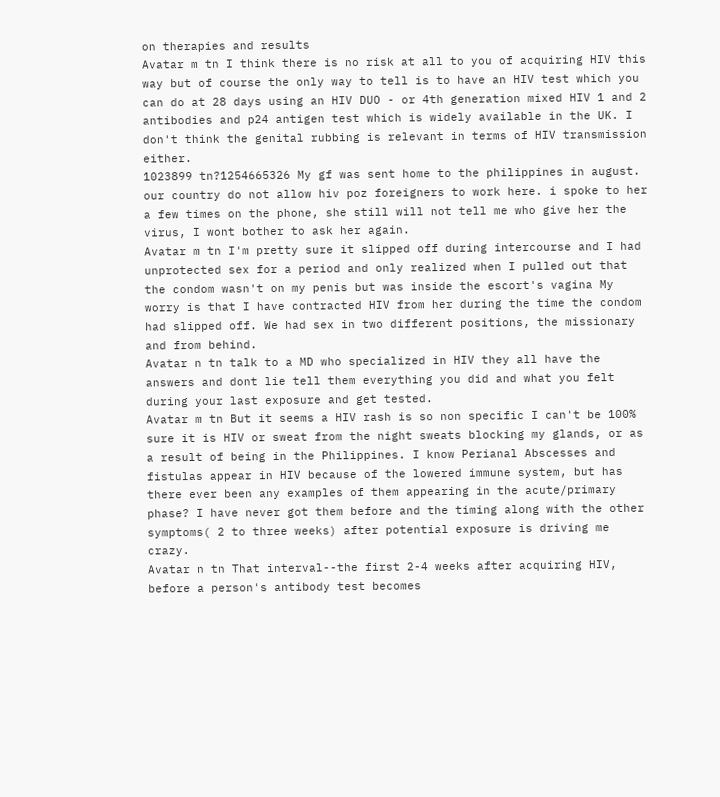on therapies and results
Avatar m tn I think there is no risk at all to you of acquiring HIV this way but of course the only way to tell is to have an HIV test which you can do at 28 days using an HIV DUO - or 4th generation mixed HIV 1 and 2 antibodies and p24 antigen test which is widely available in the UK. I don't think the genital rubbing is relevant in terms of HIV transmission either.
1023899 tn?1254665326 My gf was sent home to the philippines in august. our country do not allow hiv poz foreigners to work here. i spoke to her a few times on the phone, she still will not tell me who give her the virus, I wont bother to ask her again.
Avatar m tn I'm pretty sure it slipped off during intercourse and I had unprotected sex for a period and only realized when I pulled out that the condom wasn't on my penis but was inside the escort's vagina My worry is that I have contracted HIV from her during the time the condom had slipped off. We had sex in two different positions, the missionary and from behind.
Avatar n tn talk to a MD who specialized in HIV they all have the answers and dont lie tell them everything you did and what you felt during your last exposure and get tested.
Avatar m tn But it seems a HIV rash is so non specific I can't be 100% sure it is HIV or sweat from the night sweats blocking my glands, or as a result of being in the Philippines. I know Perianal Abscesses and fistulas appear in HIV because of the lowered immune system, but has there ever been any examples of them appearing in the acute/primary phase? I have never got them before and the timing along with the other symptoms( 2 to three weeks) after potential exposure is driving me crazy.
Avatar n tn That interval--the first 2-4 weeks after acquiring HIV, before a person's antibody test becomes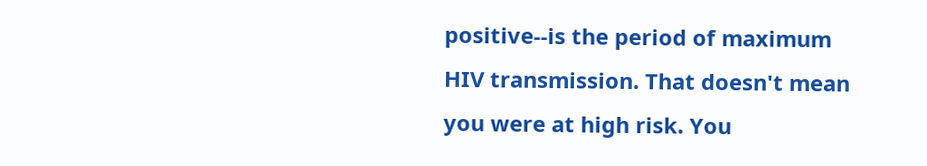positive--is the period of maximum HIV transmission. That doesn't mean you were at high risk. You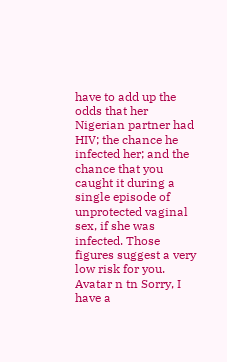have to add up the odds that her Nigerian partner had HIV; the chance he infected her; and the chance that you caught it during a single episode of unprotected vaginal sex, if she was infected. Those figures suggest a very low risk for you.
Avatar n tn Sorry, I have a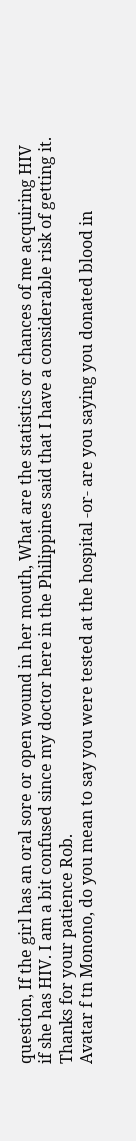question, If the girl has an oral sore or open wound in her mouth, What are the statistics or chances of me acquiring HIV if she has HIV. I am a bit confused since my doctor here in the Philippines said that I have a considerable risk of getting it. Thanks for your patience Rob.
Avatar f tn Monono, do you mean to say you were tested at the hospital -or- are you saying you donated blood in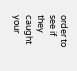order to see if they caught your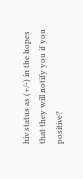hiv status as (+/-) in the hopes that they will notify you if you positive?